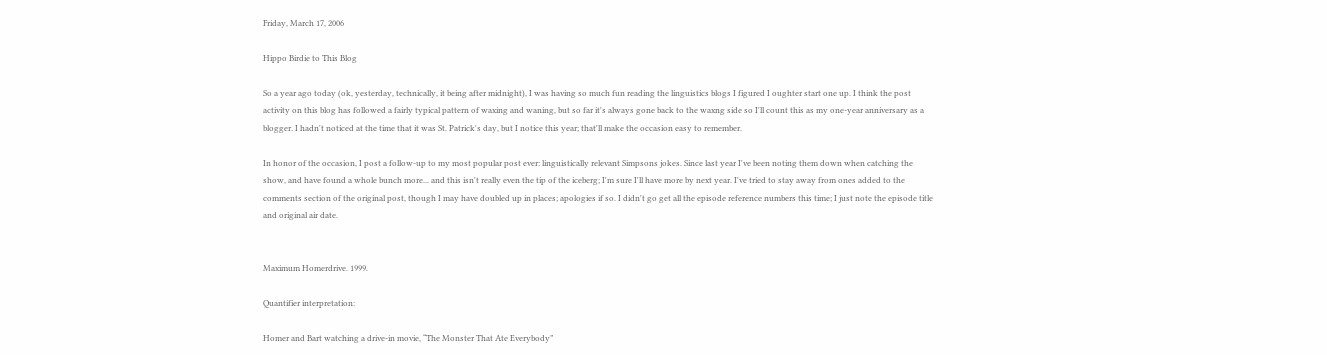Friday, March 17, 2006

Hippo Birdie to This Blog

So a year ago today (ok, yesterday, technically, it being after midnight), I was having so much fun reading the linguistics blogs I figured I oughter start one up. I think the post activity on this blog has followed a fairly typical pattern of waxing and waning, but so far it's always gone back to the waxng side so I'll count this as my one-year anniversary as a blogger. I hadn't noticed at the time that it was St. Patrick's day, but I notice this year; that'll make the occasion easy to remember.

In honor of the occasion, I post a follow-up to my most popular post ever: linguistically relevant Simpsons jokes. Since last year I've been noting them down when catching the show, and have found a whole bunch more... and this isn't really even the tip of the iceberg; I'm sure I'll have more by next year. I've tried to stay away from ones added to the comments section of the original post, though I may have doubled up in places; apologies if so. I didn't go get all the episode reference numbers this time; I just note the episode title and original air date.


Maximum Homerdrive. 1999.

Quantifier interpretation:

Homer and Bart watching a drive-in movie, “The Monster That Ate Everybody”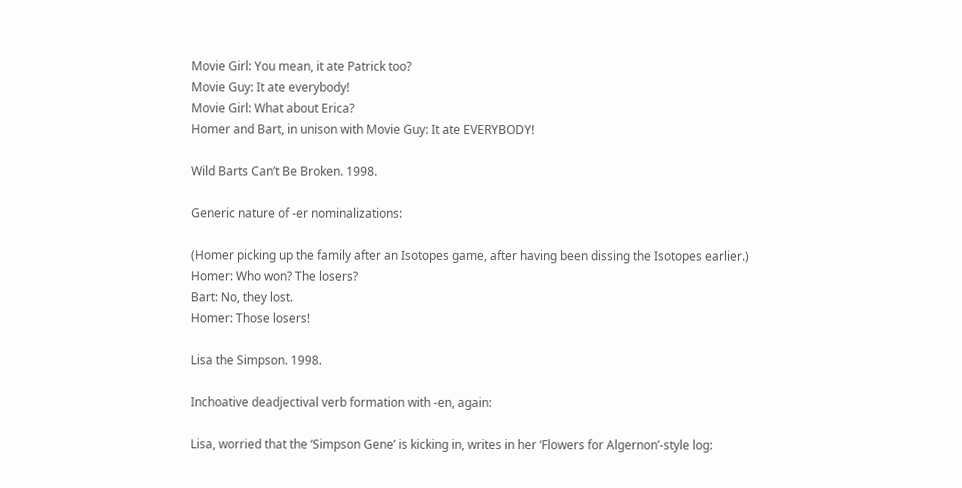Movie Girl: You mean, it ate Patrick too?
Movie Guy: It ate everybody!
Movie Girl: What about Erica?
Homer and Bart, in unison with Movie Guy: It ate EVERYBODY!

Wild Barts Can’t Be Broken. 1998.

Generic nature of -er nominalizations:

(Homer picking up the family after an Isotopes game, after having been dissing the Isotopes earlier.)
Homer: Who won? The losers?
Bart: No, they lost.
Homer: Those losers!

Lisa the Simpson. 1998.

Inchoative deadjectival verb formation with -en, again:

Lisa, worried that the ‘Simpson Gene’ is kicking in, writes in her ‘Flowers for Algernon’-style log: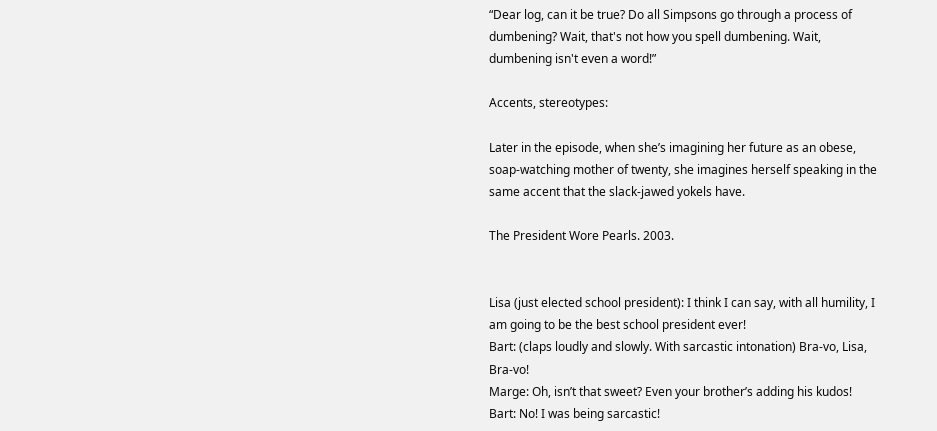“Dear log, can it be true? Do all Simpsons go through a process of dumbening? Wait, that's not how you spell dumbening. Wait, dumbening isn't even a word!”

Accents, stereotypes:

Later in the episode, when she’s imagining her future as an obese, soap-watching mother of twenty, she imagines herself speaking in the same accent that the slack-jawed yokels have.

The President Wore Pearls. 2003.


Lisa (just elected school president): I think I can say, with all humility, I am going to be the best school president ever!
Bart: (claps loudly and slowly. With sarcastic intonation) Bra-vo, Lisa, Bra-vo!
Marge: Oh, isn’t that sweet? Even your brother’s adding his kudos!
Bart: No! I was being sarcastic!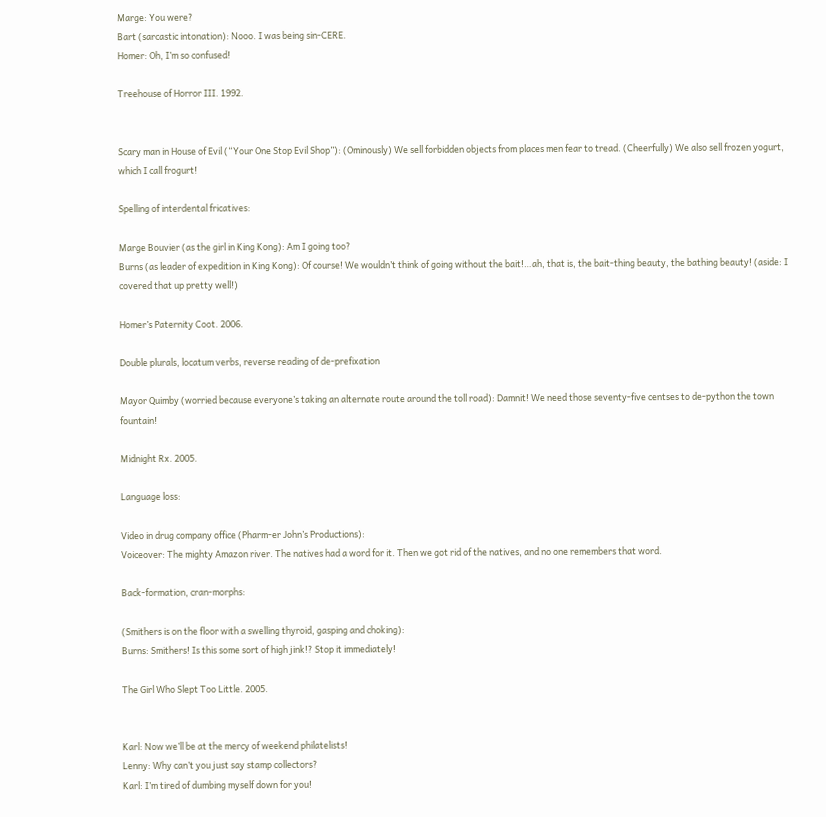Marge: You were?
Bart (sarcastic intonation): Nooo. I was being sin-CERE.
Homer: Oh, I’m so confused!

Treehouse of Horror III. 1992.


Scary man in House of Evil (“Your One Stop Evil Shop”): (Ominously) We sell forbidden objects from places men fear to tread. (Cheerfully) We also sell frozen yogurt, which I call frogurt!

Spelling of interdental fricatives:

Marge Bouvier (as the girl in King Kong): Am I going too?
Burns (as leader of expedition in King Kong): Of course! We wouldn’t think of going without the bait!…ah, that is, the bait-thing beauty, the bathing beauty! (aside: I covered that up pretty well!)

Homer’s Paternity Coot. 2006.

Double plurals, locatum verbs, reverse reading of de-prefixation

Mayor Quimby (worried because everyone’s taking an alternate route around the toll road): Damnit! We need those seventy-five centses to de-python the town fountain!

Midnight Rx. 2005.

Language loss:

Video in drug company office (Pharm-er John’s Productions):
Voiceover: The mighty Amazon river. The natives had a word for it. Then we got rid of the natives, and no one remembers that word.

Back-formation, cran-morphs:

(Smithers is on the floor with a swelling thyroid, gasping and choking):
Burns: Smithers! Is this some sort of high jink!? Stop it immediately!

The Girl Who Slept Too Little. 2005.


Karl: Now we’ll be at the mercy of weekend philatelists!
Lenny: Why can’t you just say stamp collectors?
Karl: I’m tired of dumbing myself down for you!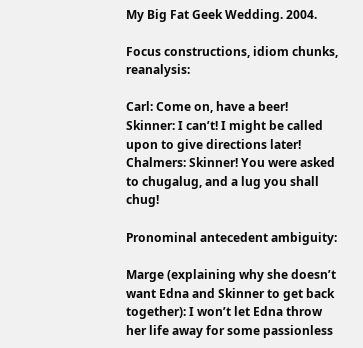My Big Fat Geek Wedding. 2004.

Focus constructions, idiom chunks, reanalysis:

Carl: Come on, have a beer!
Skinner: I can’t! I might be called upon to give directions later!
Chalmers: Skinner! You were asked to chugalug, and a lug you shall chug!

Pronominal antecedent ambiguity:

Marge (explaining why she doesn’t want Edna and Skinner to get back together): I won’t let Edna throw her life away for some passionless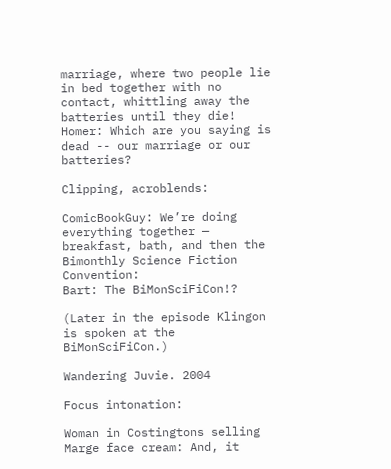marriage, where two people lie in bed together with no contact, whittling away the batteries until they die!
Homer: Which are you saying is dead -- our marriage or our batteries?

Clipping, acroblends:

ComicBookGuy: We’re doing everything together — breakfast, bath, and then the Bimonthly Science Fiction Convention:
Bart: The BiMonSciFiCon!?

(Later in the episode Klingon is spoken at the BiMonSciFiCon.)

Wandering Juvie. 2004

Focus intonation:

Woman in Costingtons selling Marge face cream: And, it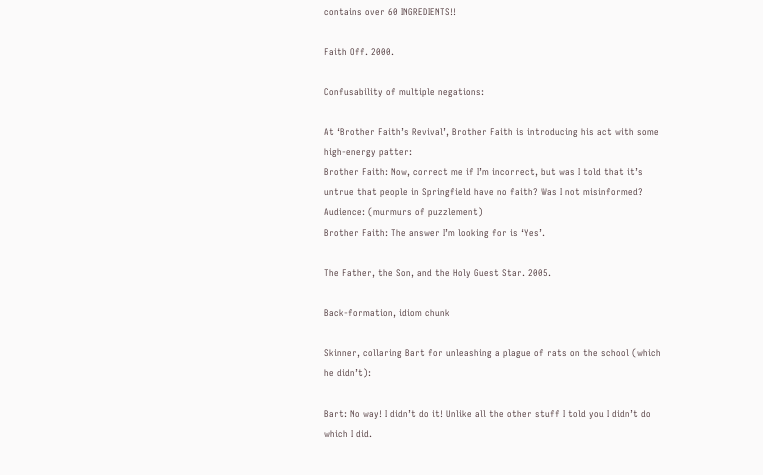contains over 60 INGREDIENTS!!

Faith Off. 2000.

Confusability of multiple negations:

At ‘Brother Faith’s Revival’, Brother Faith is introducing his act with some high-energy patter:
Brother Faith: Now, correct me if I’m incorrect, but was I told that it’s untrue that people in Springfield have no faith? Was I not misinformed?
Audience: (murmurs of puzzlement)
Brother Faith: The answer I’m looking for is ‘Yes’.

The Father, the Son, and the Holy Guest Star. 2005.

Back-formation, idiom chunk

Skinner, collaring Bart for unleashing a plague of rats on the school (which he didn’t):

Bart: No way! I didn’t do it! Unlike all the other stuff I told you I didn’t do which I did.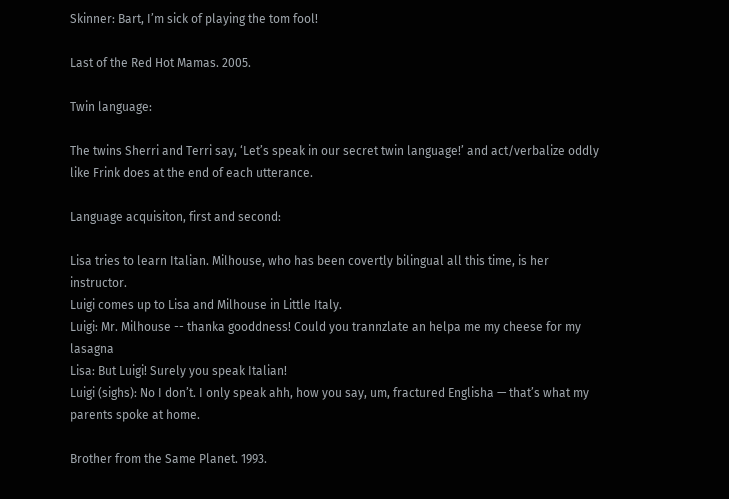Skinner: Bart, I’m sick of playing the tom fool!

Last of the Red Hot Mamas. 2005.

Twin language:

The twins Sherri and Terri say, ‘Let’s speak in our secret twin language!’ and act/verbalize oddly like Frink does at the end of each utterance.

Language acquisiton, first and second:

Lisa tries to learn Italian. Milhouse, who has been covertly bilingual all this time, is her instructor.
Luigi comes up to Lisa and Milhouse in Little Italy.
Luigi: Mr. Milhouse -- thanka gooddness! Could you trannzlate an helpa me my cheese for my lasagna
Lisa: But Luigi! Surely you speak Italian!
Luigi (sighs): No I don’t. I only speak ahh, how you say, um, fractured Englisha — that’s what my parents spoke at home.

Brother from the Same Planet. 1993.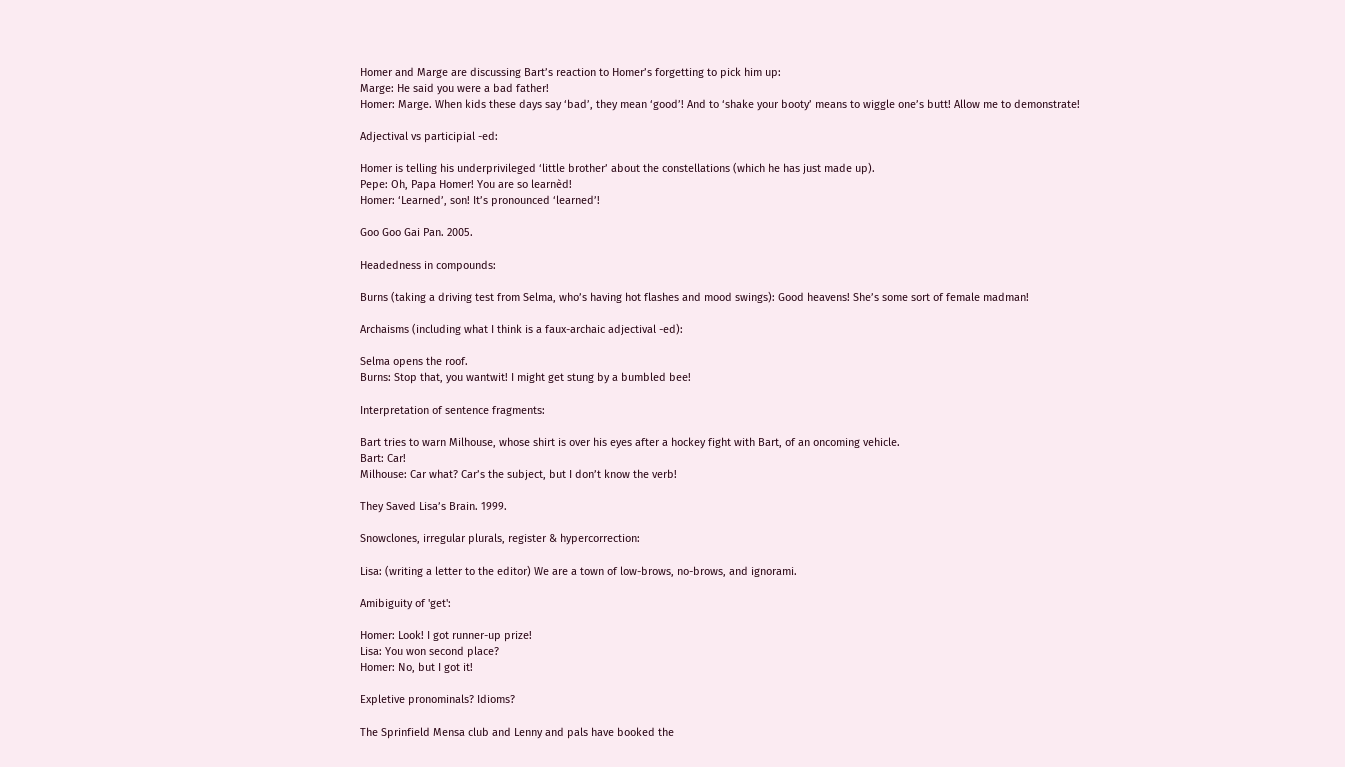Homer and Marge are discussing Bart’s reaction to Homer’s forgetting to pick him up:
Marge: He said you were a bad father!
Homer: Marge. When kids these days say ‘bad’, they mean ‘good’! And to ‘shake your booty’ means to wiggle one’s butt! Allow me to demonstrate!

Adjectival vs participial -ed:

Homer is telling his underprivileged ‘little brother’ about the constellations (which he has just made up).
Pepe: Oh, Papa Homer! You are so learnèd!
Homer: ‘Learned’, son! It’s pronounced ‘learned’!

Goo Goo Gai Pan. 2005.

Headedness in compounds:

Burns (taking a driving test from Selma, who’s having hot flashes and mood swings): Good heavens! She’s some sort of female madman!

Archaisms (including what I think is a faux-archaic adjectival -ed):

Selma opens the roof.
Burns: Stop that, you wantwit! I might get stung by a bumbled bee!

Interpretation of sentence fragments:

Bart tries to warn Milhouse, whose shirt is over his eyes after a hockey fight with Bart, of an oncoming vehicle.
Bart: Car!
Milhouse: Car what? Car’s the subject, but I don’t know the verb!

They Saved Lisa’s Brain. 1999.

Snowclones, irregular plurals, register & hypercorrection:

Lisa: (writing a letter to the editor) We are a town of low-brows, no-brows, and ignorami.

Amibiguity of 'get':

Homer: Look! I got runner-up prize!
Lisa: You won second place?
Homer: No, but I got it!

Expletive pronominals? Idioms?

The Sprinfield Mensa club and Lenny and pals have booked the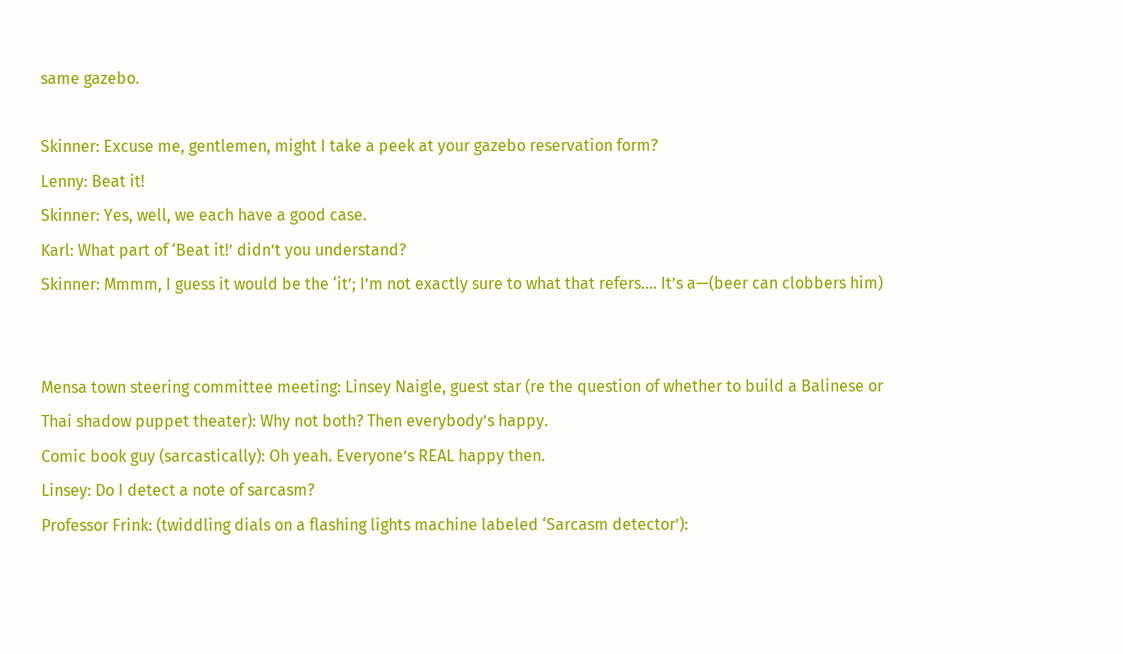same gazebo.

Skinner: Excuse me, gentlemen, might I take a peek at your gazebo reservation form?
Lenny: Beat it!
Skinner: Yes, well, we each have a good case.
Karl: What part of ‘Beat it!’ didn’t you understand?
Skinner: Mmmm, I guess it would be the ‘it’; I’m not exactly sure to what that refers…. It’s a—(beer can clobbers him)


Mensa town steering committee meeting: Linsey Naigle, guest star (re the question of whether to build a Balinese or Thai shadow puppet theater): Why not both? Then everybody’s happy.
Comic book guy (sarcastically): Oh yeah. Everyone’s REAL happy then.
Linsey: Do I detect a note of sarcasm?
Professor Frink: (twiddling dials on a flashing lights machine labeled ‘Sarcasm detector’):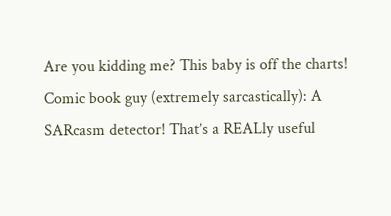Are you kidding me? This baby is off the charts!
Comic book guy (extremely sarcastically): A SARcasm detector! That’s a REALly useful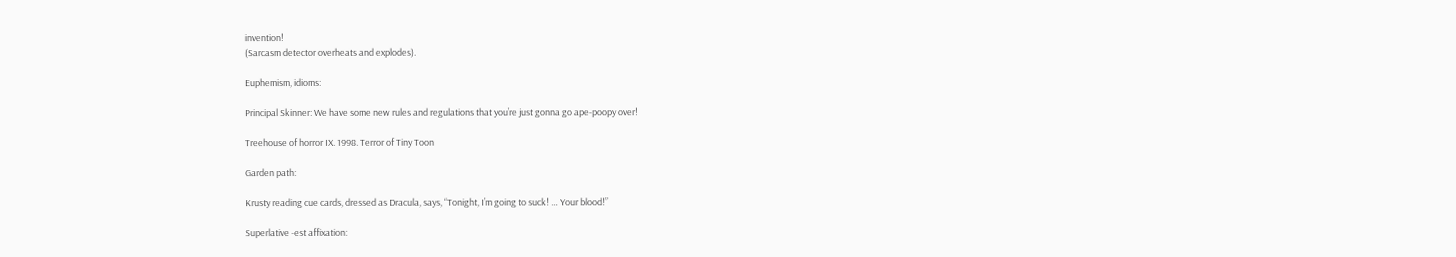invention!
(Sarcasm detector overheats and explodes).

Euphemism, idioms:

Principal Skinner: We have some new rules and regulations that you’re just gonna go ape-poopy over!

Treehouse of horror IX. 1998. Terror of Tiny Toon

Garden path:

Krusty reading cue cards, dressed as Dracula, says, “Tonight, I’m going to suck! … Your blood!”

Superlative -est affixation: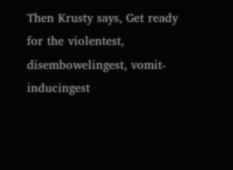Then Krusty says, Get ready for the violentest, disembowelingest, vomit-inducingest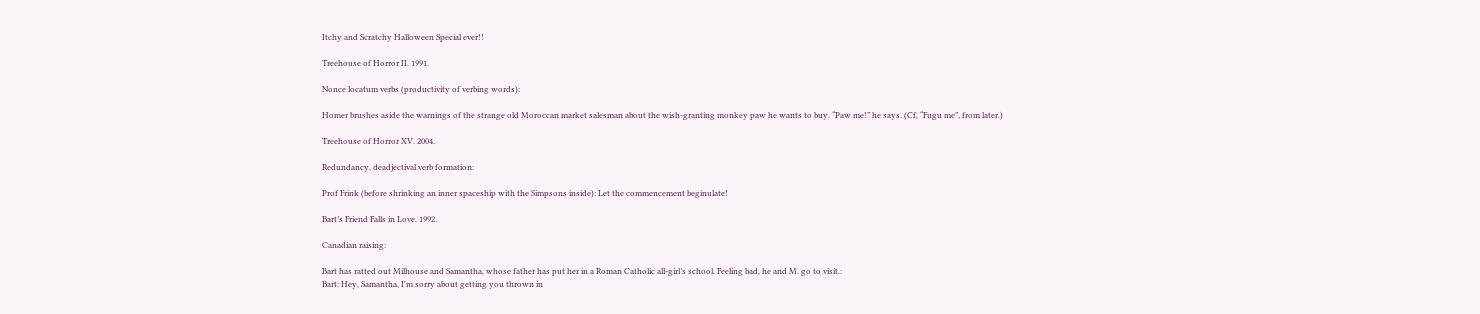Itchy and Scratchy Halloween Special ever!!

Treehouse of Horror II. 1991.

Nonce locatum verbs (productivity of verbing words):

Homer brushes aside the warnings of the strange old Moroccan market salesman about the wish-granting monkey paw he wants to buy. “Paw me!” he says. (Cf, “Fugu me”, from later.)

Treehouse of Horror XV. 2004.

Redundancy, deadjectival verb formation:

Prof Frink (before shrinking an inner spaceship with the Simpsons inside): Let the commencement beginulate!

Bart’s Friend Falls in Love. 1992.

Canadian raising:

Bart has ratted out Milhouse and Samantha, whose father has put her in a Roman Catholic all-girl’s school. Feeling bad, he and M. go to visit.:
Bart: Hey, Samantha, I'm sorry about getting you thrown in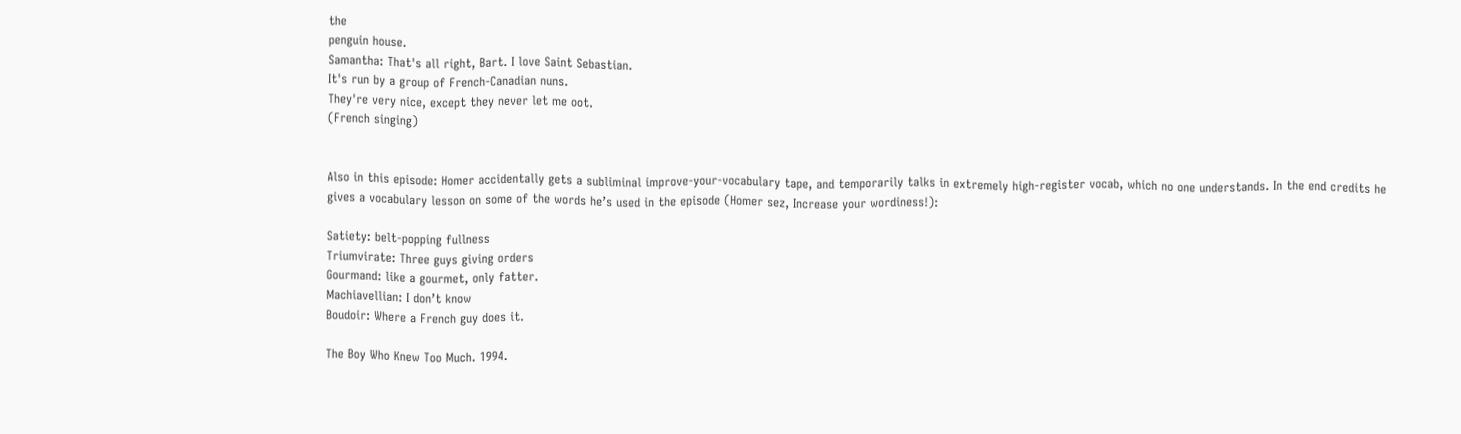the
penguin house.
Samantha: That's all right, Bart. I love Saint Sebastian.
It's run by a group of French-Canadian nuns.
They're very nice, except they never let me oot.
(French singing)


Also in this episode: Homer accidentally gets a subliminal improve-your-vocabulary tape, and temporarily talks in extremely high-register vocab, which no one understands. In the end credits he gives a vocabulary lesson on some of the words he’s used in the episode (Homer sez, Increase your wordiness!):

Satiety: belt-popping fullness
Triumvirate: Three guys giving orders
Gourmand: like a gourmet, only fatter.
Machiavellian: I don’t know
Boudoir: Where a French guy does it.

The Boy Who Knew Too Much. 1994.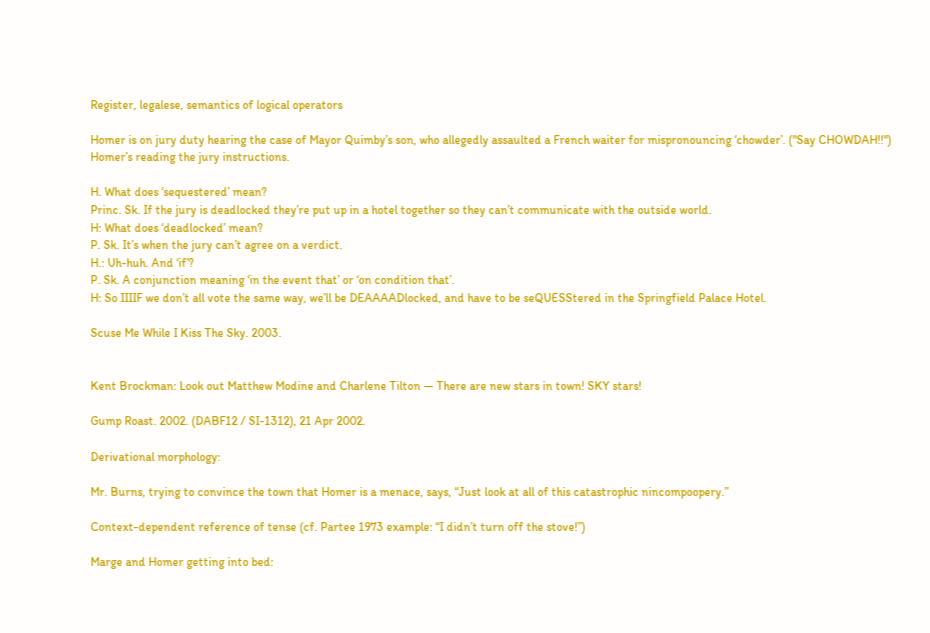Register, legalese, semantics of logical operators

Homer is on jury duty hearing the case of Mayor Quimby’s son, who allegedly assaulted a French waiter for mispronouncing ‘chowder’. ("Say CHOWDAH!!") Homer’s reading the jury instructions.

H. What does ‘sequestered’ mean?
Princ. Sk. If the jury is deadlocked they’re put up in a hotel together so they can’t communicate with the outside world.
H: What does ‘deadlocked’ mean?
P. Sk. It’s when the jury can’t agree on a verdict.
H.: Uh-huh. And ‘if’?
P. Sk. A conjunction meaning ‘in the event that’ or ‘on condition that’.
H: So IIIIF we don’t all vote the same way, we’ll be DEAAAADlocked, and have to be seQUESStered in the Springfield Palace Hotel.

Scuse Me While I Kiss The Sky. 2003.


Kent Brockman: Look out Matthew Modine and Charlene Tilton — There are new stars in town! SKY stars!

Gump Roast. 2002. (DABF12 / SI-1312), 21 Apr 2002.

Derivational morphology:

Mr. Burns, trying to convince the town that Homer is a menace, says, “Just look at all of this catastrophic nincompoopery.”

Context-dependent reference of tense (cf. Partee 1973 example: “I didn’t turn off the stove!”)

Marge and Homer getting into bed: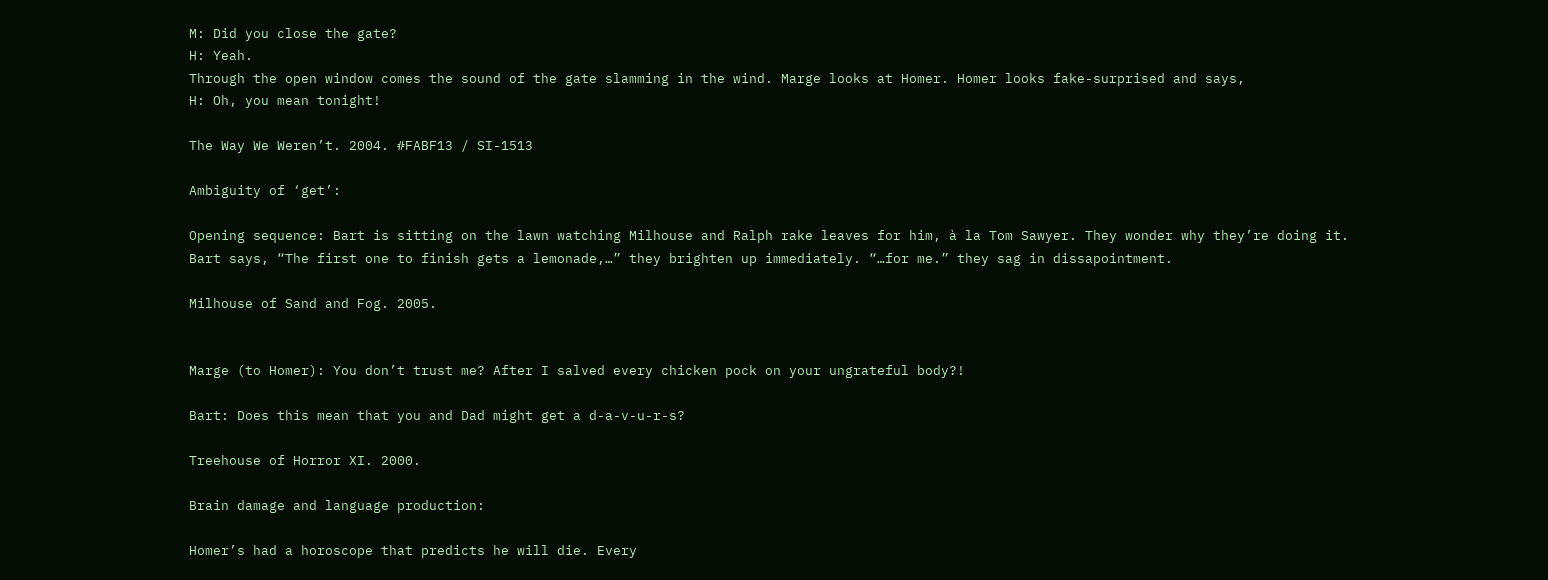M: Did you close the gate?
H: Yeah.
Through the open window comes the sound of the gate slamming in the wind. Marge looks at Homer. Homer looks fake-surprised and says,
H: Oh, you mean tonight!

The Way We Weren’t. 2004. #FABF13 / SI-1513

Ambiguity of ‘get’:

Opening sequence: Bart is sitting on the lawn watching Milhouse and Ralph rake leaves for him, à la Tom Sawyer. They wonder why they’re doing it. Bart says, “The first one to finish gets a lemonade,…” they brighten up immediately. “…for me.” they sag in dissapointment.

Milhouse of Sand and Fog. 2005.


Marge (to Homer): You don’t trust me? After I salved every chicken pock on your ungrateful body?!

Bart: Does this mean that you and Dad might get a d-a-v-u-r-s?

Treehouse of Horror XI. 2000.

Brain damage and language production:

Homer’s had a horoscope that predicts he will die. Every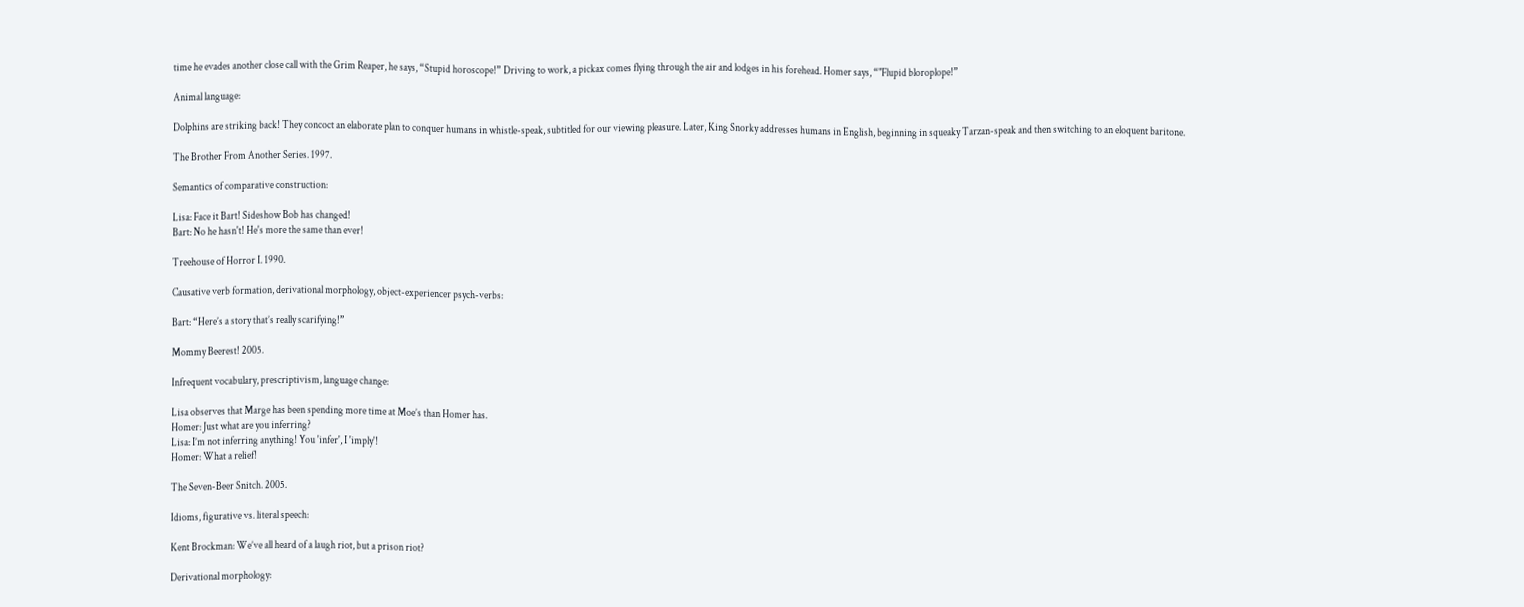time he evades another close call with the Grim Reaper, he says, “Stupid horoscope!” Driving to work, a pickax comes flying through the air and lodges in his forehead. Homer says, “"Flupid bloroplope!”

Animal language:

Dolphins are striking back! They concoct an elaborate plan to conquer humans in whistle-speak, subtitled for our viewing pleasure. Later, King Snorky addresses humans in English, beginning in squeaky Tarzan-speak and then switching to an eloquent baritone.

The Brother From Another Series. 1997.

Semantics of comparative construction:

Lisa: Face it Bart! Sideshow Bob has changed!
Bart: No he hasn't! He's more the same than ever!

Treehouse of Horror I. 1990.

Causative verb formation, derivational morphology, object-experiencer psych-verbs:

Bart: “Here’s a story that’s really scarifying!”

Mommy Beerest! 2005.

Infrequent vocabulary, prescriptivism, language change:

Lisa observes that Marge has been spending more time at Moe’s than Homer has.
Homer: Just what are you inferring?
Lisa: I’m not inferring anything! You 'infer', I 'imply'!
Homer: What a relief!

The Seven-Beer Snitch. 2005.

Idioms, figurative vs. literal speech:

Kent Brockman: We’ve all heard of a laugh riot, but a prison riot?

Derivational morphology: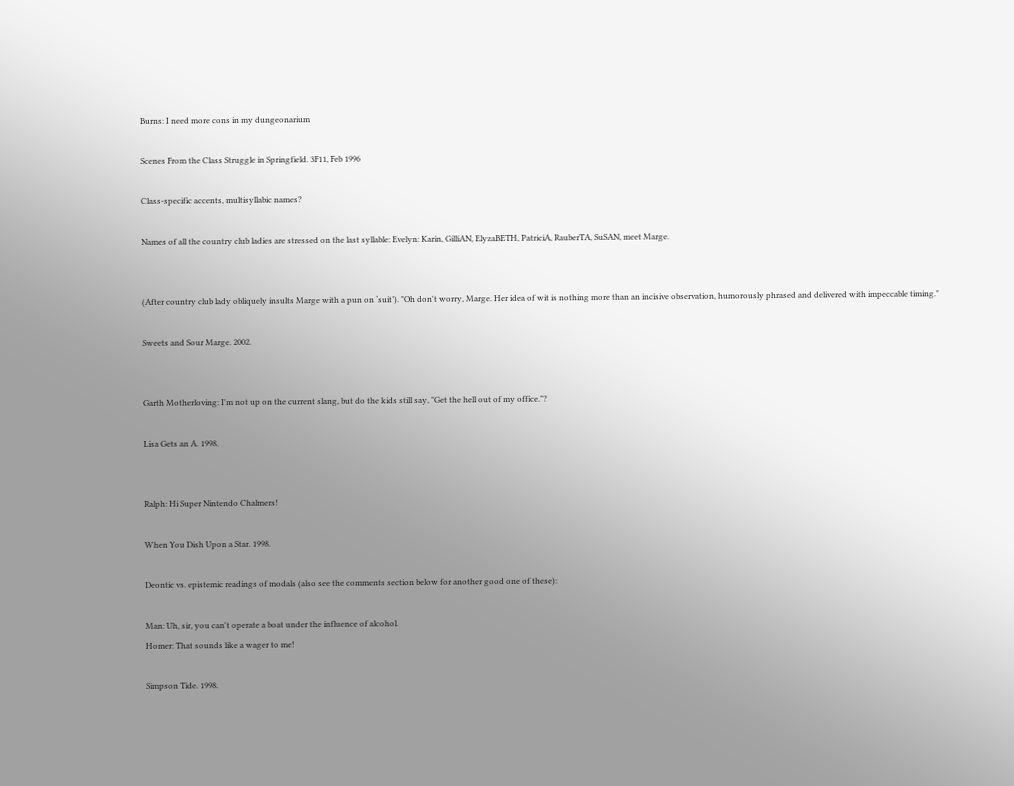Burns: I need more cons in my dungeonarium

Scenes From the Class Struggle in Springfield. 3F11, Feb 1996

Class-specific accents, multisyllabic names?

Names of all the country club ladies are stressed on the last syllable: Evelyn: Karin, GilliAN, ElyzaBETH, PatriciA, RauberTA, SuSAN, meet Marge.


(After country club lady obliquely insults Marge with a pun on ‘suit’). "Oh don't worry, Marge. Her idea of wit is nothing more than an incisive observation, humorously phrased and delivered with impeccable timing."

Sweets and Sour Marge. 2002.


Garth Motherloving: I'm not up on the current slang, but do the kids still say, "Get the hell out of my office."?

Lisa Gets an A. 1998.


Ralph: Hi Super Nintendo Chalmers!

When You Dish Upon a Star. 1998.

Deontic vs. epistemic readings of modals (also see the comments section below for another good one of these):

Man: Uh, sir, you can't operate a boat under the influence of alcohol.
Homer: That sounds like a wager to me!

Simpson Tide. 1998.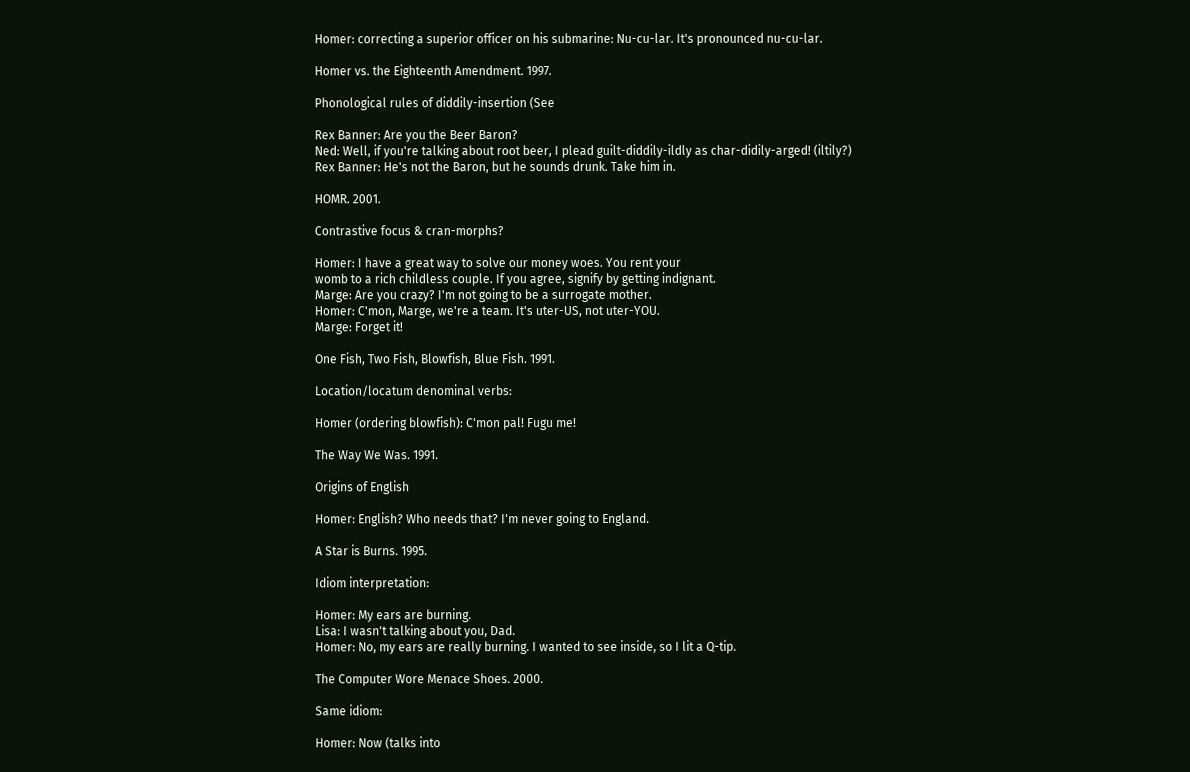Homer: correcting a superior officer on his submarine: Nu-cu-lar. It's pronounced nu-cu-lar.

Homer vs. the Eighteenth Amendment. 1997.

Phonological rules of diddily-insertion (See

Rex Banner: Are you the Beer Baron?
Ned: Well, if you're talking about root beer, I plead guilt-diddily-ildly as char-didily-arged! (iltily?)
Rex Banner: He's not the Baron, but he sounds drunk. Take him in.

HOMR. 2001.

Contrastive focus & cran-morphs?

Homer: I have a great way to solve our money woes. You rent your
womb to a rich childless couple. If you agree, signify by getting indignant.
Marge: Are you crazy? I'm not going to be a surrogate mother.
Homer: C'mon, Marge, we're a team. It's uter-US, not uter-YOU.
Marge: Forget it!

One Fish, Two Fish, Blowfish, Blue Fish. 1991.

Location/locatum denominal verbs:

Homer (ordering blowfish): C'mon pal! Fugu me!

The Way We Was. 1991.

Origins of English

Homer: English? Who needs that? I'm never going to England.

A Star is Burns. 1995.

Idiom interpretation:

Homer: My ears are burning.
Lisa: I wasn't talking about you, Dad.
Homer: No, my ears are really burning. I wanted to see inside, so I lit a Q-tip.

The Computer Wore Menace Shoes. 2000.

Same idiom:

Homer: Now (talks into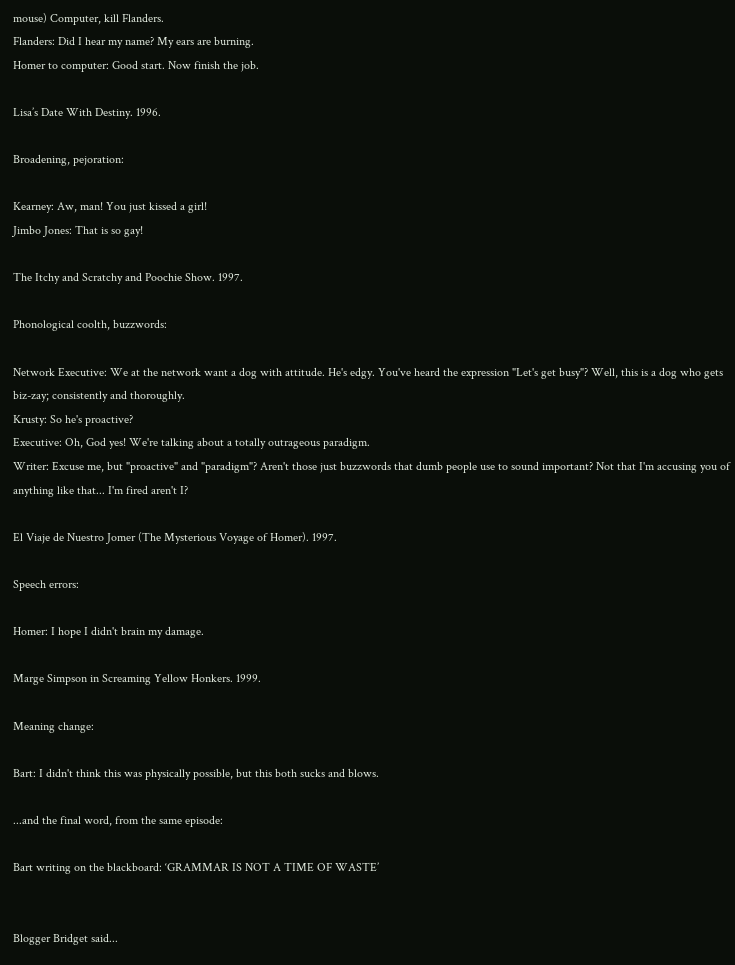mouse) Computer, kill Flanders.
Flanders: Did I hear my name? My ears are burning.
Homer to computer: Good start. Now finish the job.

Lisa’s Date With Destiny. 1996.

Broadening, pejoration:

Kearney: Aw, man! You just kissed a girl!
Jimbo Jones: That is so gay!

The Itchy and Scratchy and Poochie Show. 1997.

Phonological coolth, buzzwords:

Network Executive: We at the network want a dog with attitude. He's edgy. You've heard the expression "Let's get busy"? Well, this is a dog who gets biz-zay; consistently and thoroughly.
Krusty: So he's proactive?
Executive: Oh, God yes! We're talking about a totally outrageous paradigm.
Writer: Excuse me, but "proactive" and "paradigm"? Aren't those just buzzwords that dumb people use to sound important? Not that I'm accusing you of anything like that... I'm fired aren't I?

El Viaje de Nuestro Jomer (The Mysterious Voyage of Homer). 1997.

Speech errors:

Homer: I hope I didn't brain my damage.

Marge Simpson in Screaming Yellow Honkers. 1999.

Meaning change:

Bart: I didn't think this was physically possible, but this both sucks and blows.

...and the final word, from the same episode:

Bart writing on the blackboard: ‘GRAMMAR IS NOT A TIME OF WASTE’


Blogger Bridget said...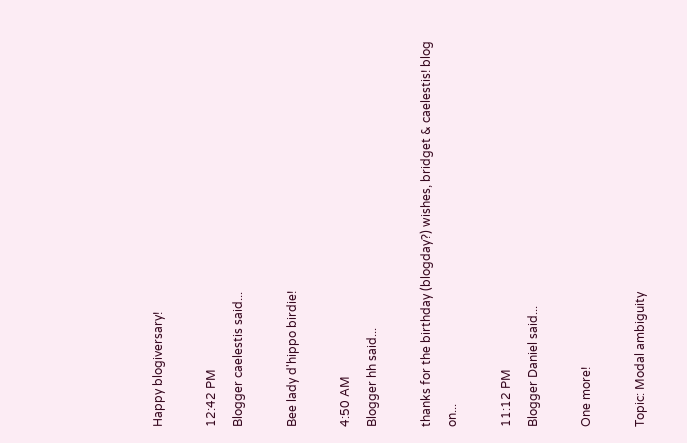Happy blogiversary!

12:42 PM
Blogger caelestis said...

Bee lady d'hippo birdie!

4:50 AM
Blogger hh said...

thanks for the birthday (blogday?) wishes, bridget & caelestis! blog on...

11:12 PM
Blogger Daniel said...

One more!

Topic: Modal ambiguity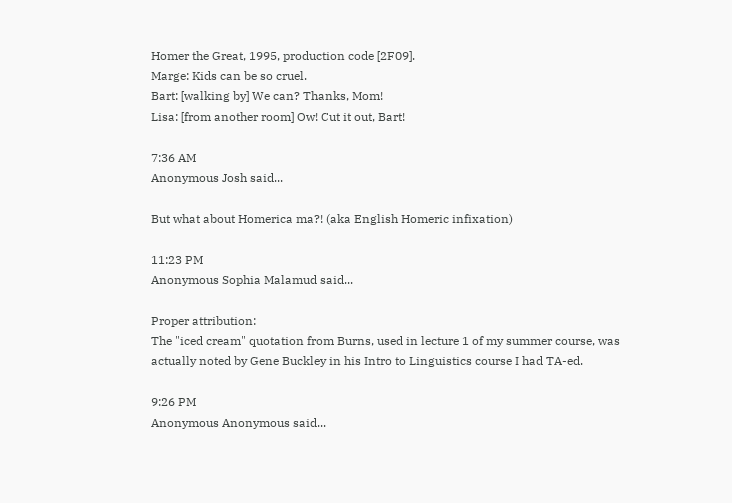Homer the Great, 1995, production code [2F09].
Marge: Kids can be so cruel.
Bart: [walking by] We can? Thanks, Mom!
Lisa: [from another room] Ow! Cut it out, Bart!

7:36 AM
Anonymous Josh said...

But what about Homerica ma?! (aka English Homeric infixation)

11:23 PM
Anonymous Sophia Malamud said...

Proper attribution:
The "iced cream" quotation from Burns, used in lecture 1 of my summer course, was actually noted by Gene Buckley in his Intro to Linguistics course I had TA-ed.

9:26 PM
Anonymous Anonymous said...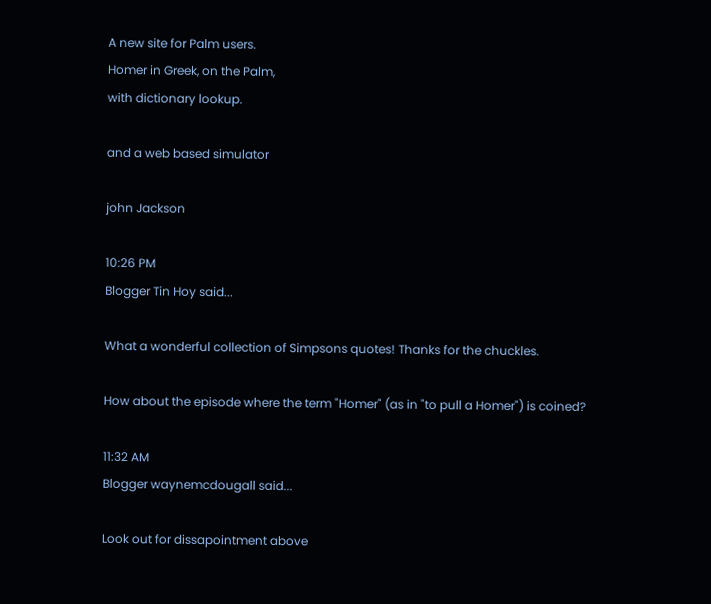A new site for Palm users.
Homer in Greek, on the Palm,
with dictionary lookup.

and a web based simulator

john Jackson

10:26 PM
Blogger Tin Hoy said...

What a wonderful collection of Simpsons quotes! Thanks for the chuckles.

How about the episode where the term "Homer" (as in "to pull a Homer") is coined?

11:32 AM
Blogger waynemcdougall said...

Look out for dissapointment above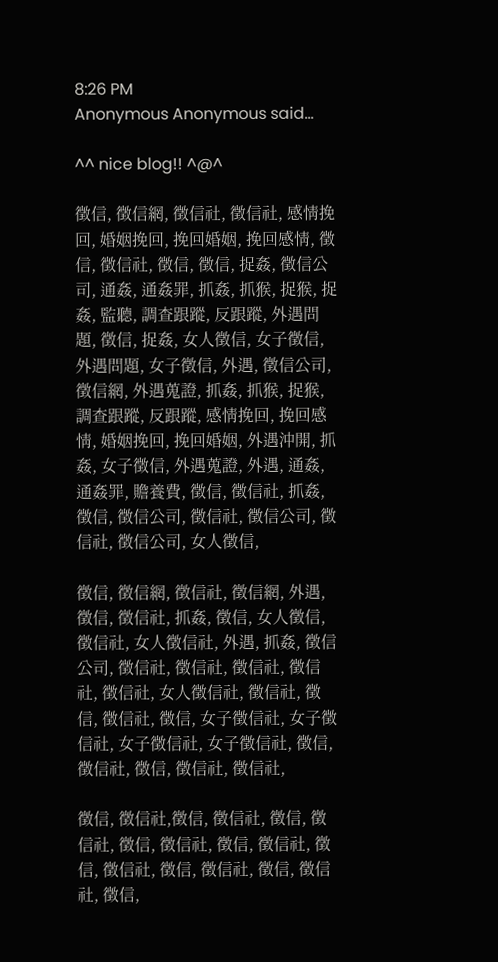8:26 PM
Anonymous Anonymous said...

^^ nice blog!! ^@^

徵信, 徵信網, 徵信社, 徵信社, 感情挽回, 婚姻挽回, 挽回婚姻, 挽回感情, 徵信, 徵信社, 徵信, 徵信, 捉姦, 徵信公司, 通姦, 通姦罪, 抓姦, 抓猴, 捉猴, 捉姦, 監聽, 調查跟蹤, 反跟蹤, 外遇問題, 徵信, 捉姦, 女人徵信, 女子徵信, 外遇問題, 女子徵信, 外遇, 徵信公司, 徵信網, 外遇蒐證, 抓姦, 抓猴, 捉猴, 調查跟蹤, 反跟蹤, 感情挽回, 挽回感情, 婚姻挽回, 挽回婚姻, 外遇沖開, 抓姦, 女子徵信, 外遇蒐證, 外遇, 通姦, 通姦罪, 贍養費, 徵信, 徵信社, 抓姦, 徵信, 徵信公司, 徵信社, 徵信公司, 徵信社, 徵信公司, 女人徵信,

徵信, 徵信網, 徵信社, 徵信網, 外遇, 徵信, 徵信社, 抓姦, 徵信, 女人徵信, 徵信社, 女人徵信社, 外遇, 抓姦, 徵信公司, 徵信社, 徵信社, 徵信社, 徵信社, 徵信社, 女人徵信社, 徵信社, 徵信, 徵信社, 徵信, 女子徵信社, 女子徵信社, 女子徵信社, 女子徵信社, 徵信, 徵信社, 徵信, 徵信社, 徵信社,

徵信, 徵信社,徵信, 徵信社, 徵信, 徵信社, 徵信, 徵信社, 徵信, 徵信社, 徵信, 徵信社, 徵信, 徵信社, 徵信, 徵信社, 徵信,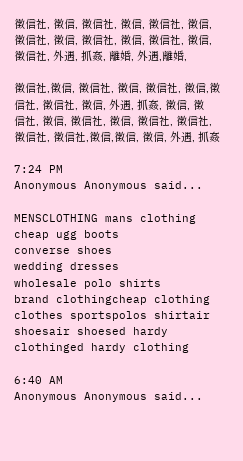徵信社, 徵信, 徵信社, 徵信, 徵信社, 徵信, 徵信社, 徵信, 徵信社, 徵信, 徵信社, 徵信, 徵信社, 外遇, 抓姦, 離婚, 外遇,離婚,

徵信社,徵信, 徵信社, 徵信, 徵信社, 徵信,徵信社, 徵信社, 徵信, 外遇, 抓姦, 徵信, 徵信社, 徵信, 徵信社, 徵信, 徵信社, 徵信社, 徵信社, 徵信社,徵信,徵信, 徵信, 外遇, 抓姦

7:24 PM
Anonymous Anonymous said...

MENSCLOTHING mans clothing
cheap ugg boots
converse shoes
wedding dresses
wholesale polo shirts
brand clothingcheap clothing
clothes sportspolos shirtair shoesair shoesed hardy clothinged hardy clothing

6:40 AM
Anonymous Anonymous said...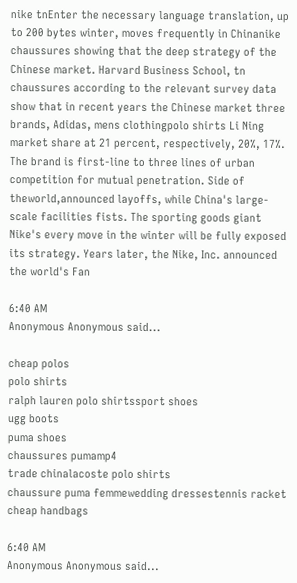nike tnEnter the necessary language translation, up to 200 bytes winter, moves frequently in Chinanike chaussures showing that the deep strategy of the Chinese market. Harvard Business School, tn chaussures according to the relevant survey data show that in recent years the Chinese market three brands, Adidas, mens clothingpolo shirts Li Ning market share at 21 percent, respectively, 20%, 17%. The brand is first-line to three lines of urban competition for mutual penetration. Side of theworld,announced layoffs, while China's large-scale facilities fists. The sporting goods giant Nike's every move in the winter will be fully exposed its strategy. Years later, the Nike, Inc. announced the world's Fan

6:40 AM
Anonymous Anonymous said...

cheap polos
polo shirts
ralph lauren polo shirtssport shoes
ugg boots
puma shoes
chaussures pumamp4
trade chinalacoste polo shirts
chaussure puma femmewedding dressestennis racket
cheap handbags

6:40 AM
Anonymous Anonymous said...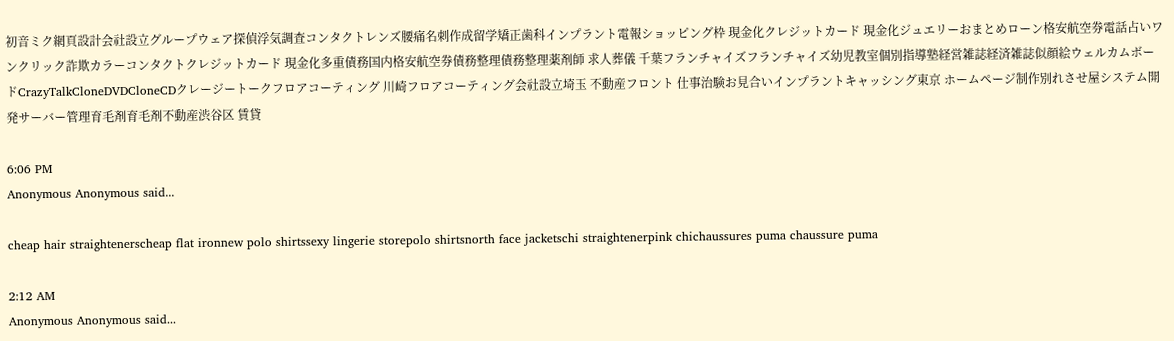初音ミク網頁設計会社設立グループウェア探偵浮気調査コンタクトレンズ腰痛名刺作成留学矯正歯科インプラント電報ショッピング枠 現金化クレジットカード 現金化ジュエリーおまとめローン格安航空券電話占いワンクリック詐欺カラーコンタクトクレジットカード 現金化多重債務国内格安航空券債務整理債務整理薬剤師 求人葬儀 千葉フランチャイズフランチャイズ幼児教室個別指導塾経営雑誌経済雑誌似顔絵ウェルカムボードCrazyTalkCloneDVDCloneCDクレージートークフロアコーティング 川崎フロアコーティング会社設立埼玉 不動産フロント 仕事治験お見合いインプラントキャッシング東京 ホームページ制作別れさせ屋システム開発サーバー管理育毛剤育毛剤不動産渋谷区 賃貸

6:06 PM
Anonymous Anonymous said...

cheap hair straightenerscheap flat ironnew polo shirtssexy lingerie storepolo shirtsnorth face jacketschi straightenerpink chichaussures puma chaussure puma

2:12 AM
Anonymous Anonymous said...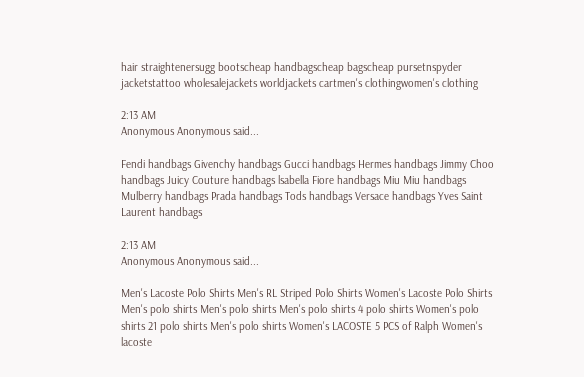hair straightenersugg bootscheap handbagscheap bagscheap pursetnspyder jacketstattoo wholesalejackets worldjackets cartmen's clothingwomen's clothing

2:13 AM
Anonymous Anonymous said...

Fendi handbags Givenchy handbags Gucci handbags Hermes handbags Jimmy Choo handbags Juicy Couture handbags lsabella Fiore handbags Miu Miu handbags Mulberry handbags Prada handbags Tods handbags Versace handbags Yves Saint Laurent handbags

2:13 AM
Anonymous Anonymous said...

Men's Lacoste Polo Shirts Men's RL Striped Polo Shirts Women's Lacoste Polo Shirts Men's polo shirts Men's polo shirts Men's polo shirts 4 polo shirts Women's polo shirts 21 polo shirts Men's polo shirts Women's LACOSTE 5 PCS of Ralph Women's lacoste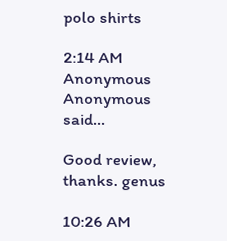polo shirts

2:14 AM
Anonymous Anonymous said...

Good review, thanks. genus

10:26 AM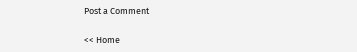Post a Comment

<< Home